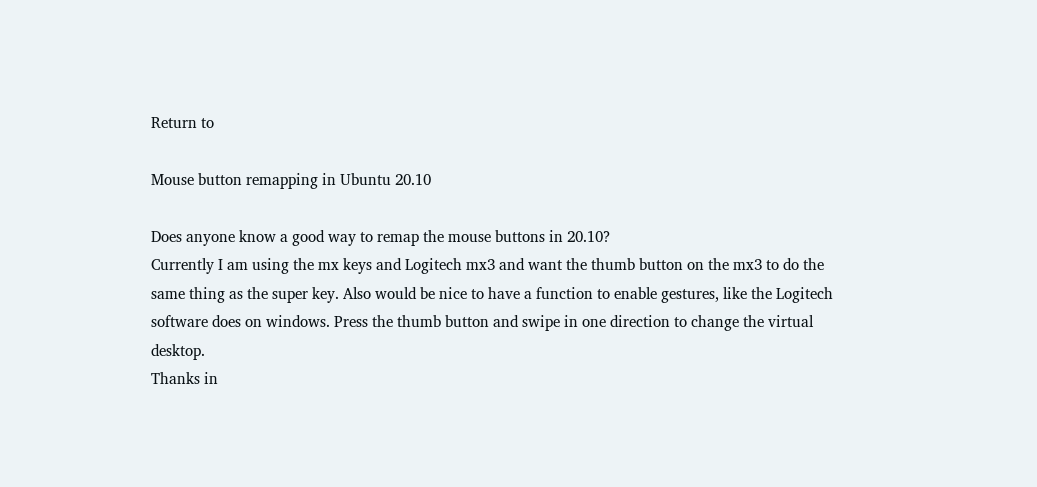Return to

Mouse button remapping in Ubuntu 20.10

Does anyone know a good way to remap the mouse buttons in 20.10?
Currently I am using the mx keys and Logitech mx3 and want the thumb button on the mx3 to do the same thing as the super key. Also would be nice to have a function to enable gestures, like the Logitech software does on windows. Press the thumb button and swipe in one direction to change the virtual desktop.
Thanks in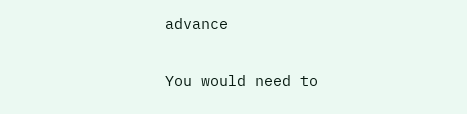advance

You would need to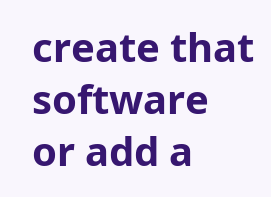create that software or add a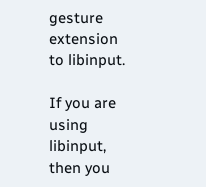gesture extension to libinput.

If you are using libinput, then you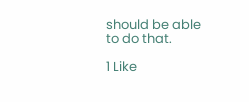should be able to do that.

1 Like